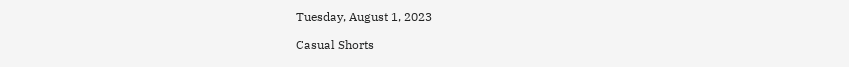Tuesday, August 1, 2023

Casual Shorts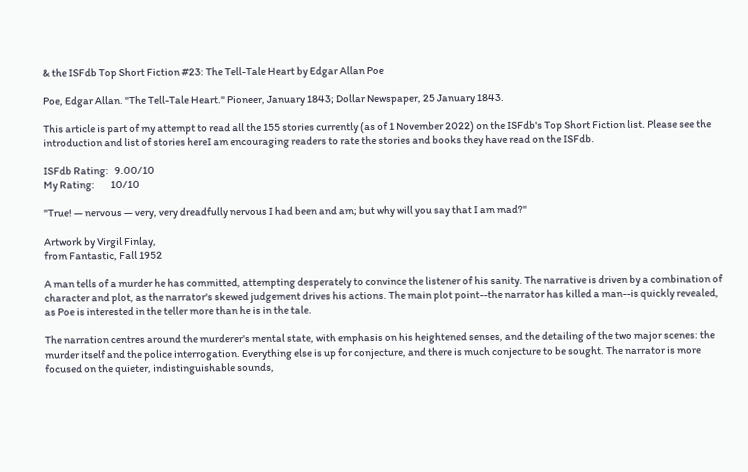& the ISFdb Top Short Fiction #23: The Tell-Tale Heart by Edgar Allan Poe

Poe, Edgar Allan. "The Tell-Tale Heart." Pioneer, January 1843; Dollar Newspaper, 25 January 1843.

This article is part of my attempt to read all the 155 stories currently (as of 1 November 2022) on the ISFdb's Top Short Fiction list. Please see the introduction and list of stories hereI am encouraging readers to rate the stories and books they have read on the ISFdb.

ISFdb Rating:   9.00/10
My Rating:        10/10

"True! — nervous — very, very dreadfully nervous I had been and am; but why will you say that I am mad?"

Artwork by Virgil Finlay,
from Fantastic, Fall 1952

A man tells of a murder he has committed, attempting desperately to convince the listener of his sanity. The narrative is driven by a combination of character and plot, as the narrator's skewed judgement drives his actions. The main plot point--the narrator has killed a man--is quickly revealed, as Poe is interested in the teller more than he is in the tale.

The narration centres around the murderer's mental state, with emphasis on his heightened senses, and the detailing of the two major scenes: the murder itself and the police interrogation. Everything else is up for conjecture, and there is much conjecture to be sought. The narrator is more focused on the quieter, indistinguishable sounds,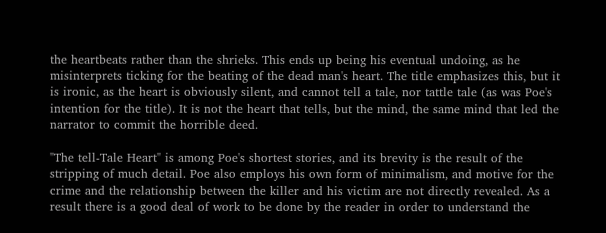the heartbeats rather than the shrieks. This ends up being his eventual undoing, as he misinterprets ticking for the beating of the dead man's heart. The title emphasizes this, but it is ironic, as the heart is obviously silent, and cannot tell a tale, nor tattle tale (as was Poe's intention for the title). It is not the heart that tells, but the mind, the same mind that led the narrator to commit the horrible deed.

"The tell-Tale Heart" is among Poe's shortest stories, and its brevity is the result of the stripping of much detail. Poe also employs his own form of minimalism, and motive for the crime and the relationship between the killer and his victim are not directly revealed. As a result there is a good deal of work to be done by the reader in order to understand the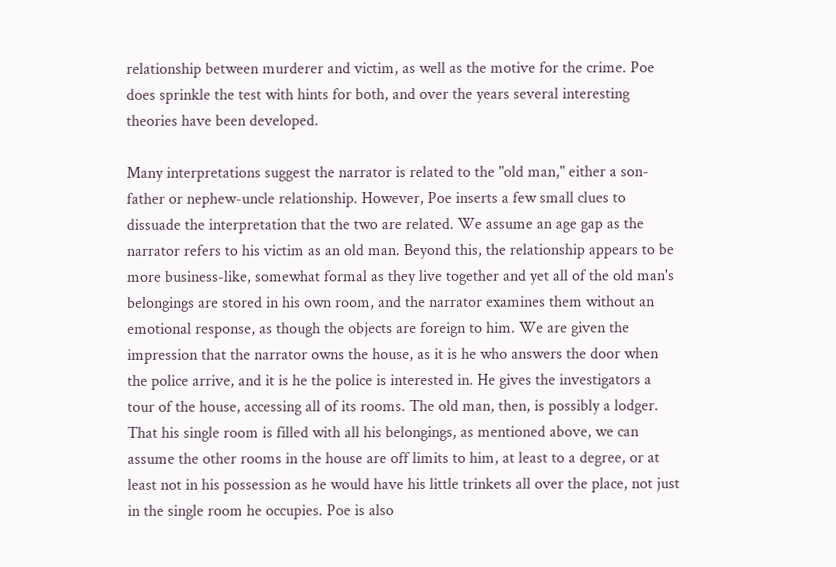relationship between murderer and victim, as well as the motive for the crime. Poe does sprinkle the test with hints for both, and over the years several interesting theories have been developed.

Many interpretations suggest the narrator is related to the "old man," either a son-father or nephew-uncle relationship. However, Poe inserts a few small clues to dissuade the interpretation that the two are related. We assume an age gap as the narrator refers to his victim as an old man. Beyond this, the relationship appears to be more business-like, somewhat formal as they live together and yet all of the old man's belongings are stored in his own room, and the narrator examines them without an emotional response, as though the objects are foreign to him. We are given the impression that the narrator owns the house, as it is he who answers the door when the police arrive, and it is he the police is interested in. He gives the investigators a tour of the house, accessing all of its rooms. The old man, then, is possibly a lodger. That his single room is filled with all his belongings, as mentioned above, we can assume the other rooms in the house are off limits to him, at least to a degree, or at least not in his possession as he would have his little trinkets all over the place, not just in the single room he occupies. Poe is also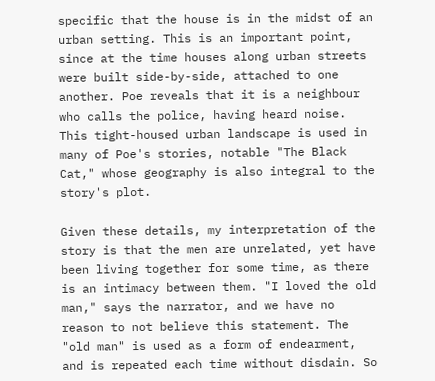specific that the house is in the midst of an urban setting. This is an important point, since at the time houses along urban streets were built side-by-side, attached to one another. Poe reveals that it is a neighbour who calls the police, having heard noise. This tight-housed urban landscape is used in many of Poe's stories, notable "The Black Cat," whose geography is also integral to the story's plot.

Given these details, my interpretation of the story is that the men are unrelated, yet have been living together for some time, as there is an intimacy between them. "I loved the old man," says the narrator, and we have no reason to not believe this statement. The "old man" is used as a form of endearment, and is repeated each time without disdain. So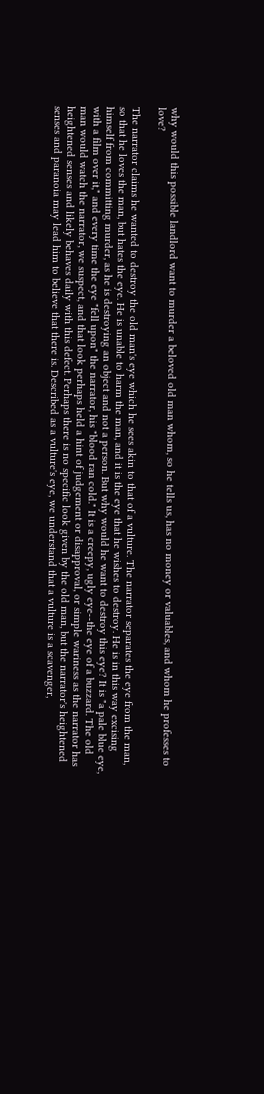why would this possible landlord want to murder a beloved old man whom, so he tells us, has no money or valuables, and whom he professes to love?

The narrator claims he wanted to destroy the old man's eye which he sees akin to that of a vulture. The narrator separates the eye from the man, so that he loves the man, but hates the eye. He is unable to harm the man, and it is the eye that he wishes to destroy. He is in this way excising himself from committing murder, as he is destroying an object and not a person. But why would he want to destroy this eye? It is "a pale blue eye, with a film over it," and every time the eye "fell upon" the narrator, his "blood ran cold." It is a creepy, ugly eye--the eye of a buzzard. The old man would watch the narrator, we suspect, and that look perhaps held a hint of judgement or disapproval, or simple wariness as the narrator has heightened senses and likely behaves daily with this defect. Perhaps there is no specific look given by the old man, but the narrator's heightened senses and paranoia may lead him to believe that there is. Described as a vulture's eye, we understand that a vulture is a scavenger,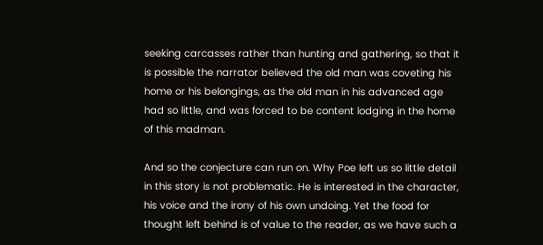seeking carcasses rather than hunting and gathering, so that it is possible the narrator believed the old man was coveting his home or his belongings, as the old man in his advanced age had so little, and was forced to be content lodging in the home of this madman.

And so the conjecture can run on. Why Poe left us so little detail in this story is not problematic. He is interested in the character, his voice and the irony of his own undoing. Yet the food for thought left behind is of value to the reader, as we have such a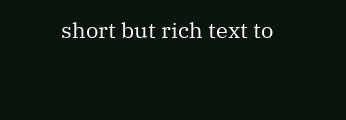short but rich text to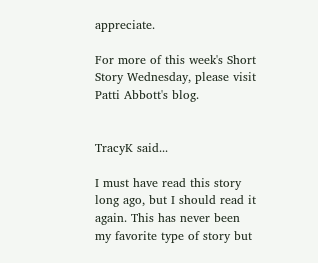appreciate.

For more of this week's Short Story Wednesday, please visit Patti Abbott's blog.


TracyK said...

I must have read this story long ago, but I should read it again. This has never been my favorite type of story but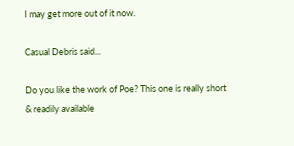I may get more out of it now.

Casual Debris said...

Do you like the work of Poe? This one is really short & readily available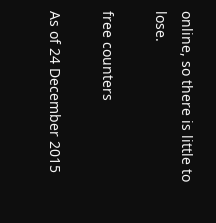online, so there is little to lose.

free counters

As of 24 December 2015